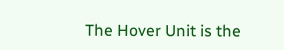The Hover Unit is the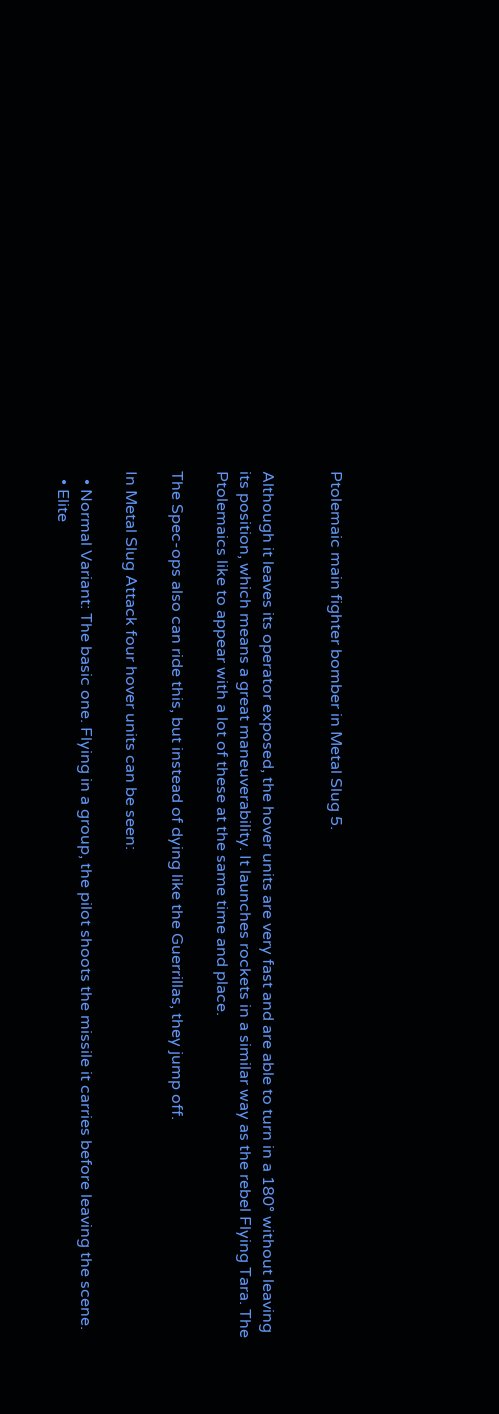Ptolemaic main fighter bomber in Metal Slug 5.


Although it leaves its operator exposed, the hover units are very fast and are able to turn in a 180° without leaving its position, which means a great maneuverability. It launches rockets in a similar way as the rebel Flying Tara. The Ptolemaics like to appear with a lot of these at the same time and place.

The Spec-ops also can ride this, but instead of dying like the Guerrillas, they jump off.

In Metal Slug Attack four hover units can be seen:

  • Normal Variant: The basic one. Flying in a group, the pilot shoots the missile it carries before leaving the scene.
  • Elite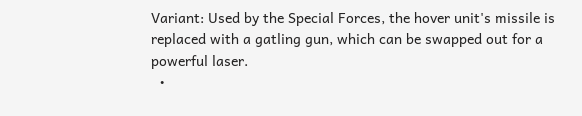Variant: Used by the Special Forces, the hover unit's missile is replaced with a gatling gun, which can be swapped out for a powerful laser.
  •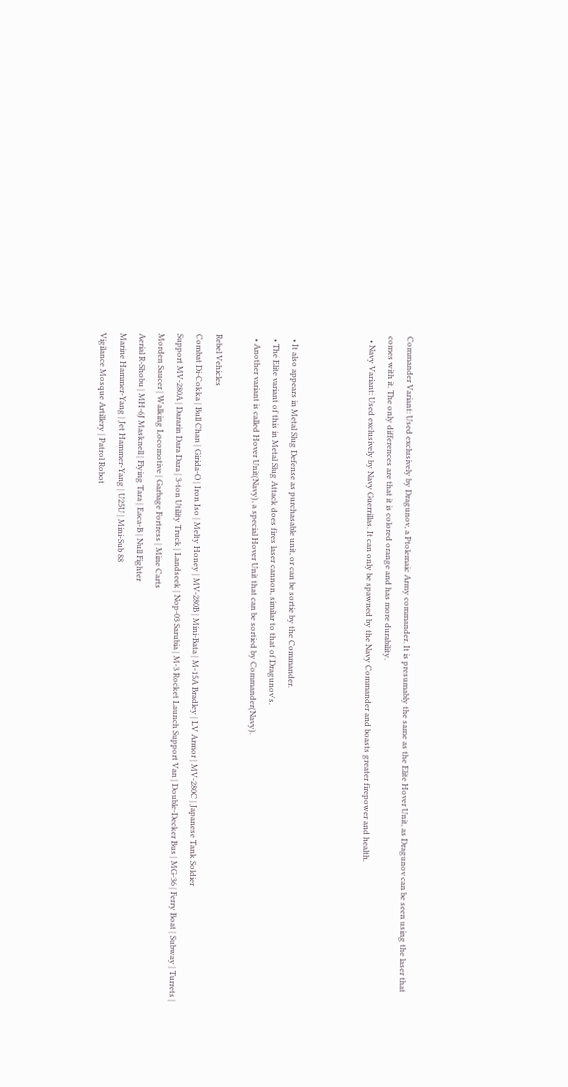Commander Variant: Used exclusively by Dragunov, a Ptolemaic Army commander. It is presumably the same as the Elite Hover Unit, as Dragunov can be seen using the laser that comes with it. The only differences are that it is colored orange and has more durability.
  • Navy Variant: Used exclusively by Navy Guerrillas. It can only be spawned by the Navy Commander and boasts greater firepower and health.



  • It also appears in Metal Slug Defense as purchasable unit, or can be sortie by the Commander.
  • The Elite variant of this in Metal Slug Attack does fires laser cannon, similar to that of Dragunov's.
  • Another variant is called Hover Unit(Navy), a special Hover Unit that can be sortied by Commander(Navy).

Rebel Vehicles
Combat Di-Cokka | Bull Chan | Girida-O | Iron Iso | Melty Honey | MV-280B | Mini-Bata | M-15A Bradley | LV Armor | MV-280C | Japanese Tank Soldier
Support MV-280A | Dararin Dara Dara | 3-ton Utility Truck | Landseek | Nop-03 Sarubia | M-3 Rocket Launch Support Van | Double-Decker Bus | MG-36 | Ferry Boat | Subway | Turrets | Morden Saucer | Walking Locomotive | Garbage Fortress | Mine Carts
Aerial R-Shobu | MH-6J Masknell | Flying Tara | Eaca-B | Null Fighter
Marine Hammer-Yang | Jet Hammer-Yang | U25U | Mini-Sub 88
Vigilance Mosque Artillery | Patrol Robot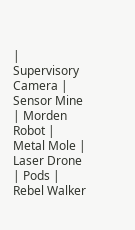| Supervisory Camera | Sensor Mine | Morden Robot | Metal Mole | Laser Drone | Pods | Rebel Walker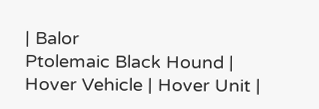| Balor
Ptolemaic Black Hound | Hover Vehicle | Hover Unit |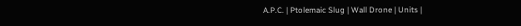A.P.C. | Ptolemaic Slug | Wall Drone | Units |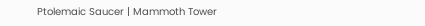Ptolemaic Saucer | Mammoth Tower